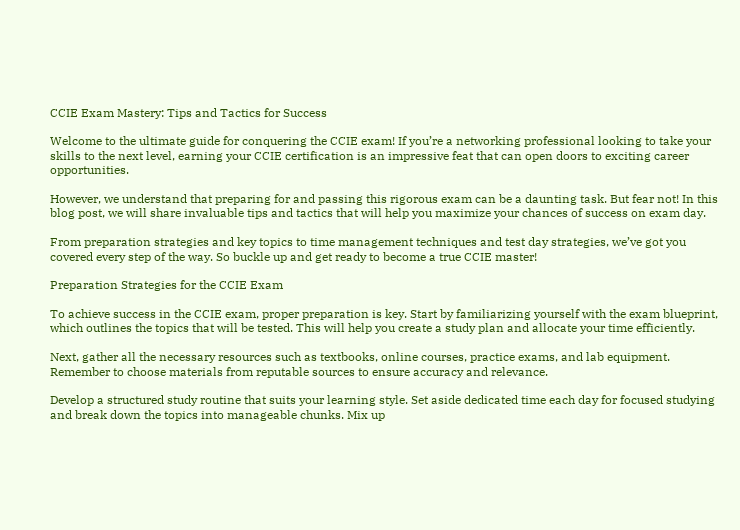CCIE Exam Mastery: Tips and Tactics for Success

Welcome to the ultimate guide for conquering the CCIE exam! If you’re a networking professional looking to take your skills to the next level, earning your CCIE certification is an impressive feat that can open doors to exciting career opportunities.

However, we understand that preparing for and passing this rigorous exam can be a daunting task. But fear not! In this blog post, we will share invaluable tips and tactics that will help you maximize your chances of success on exam day.

From preparation strategies and key topics to time management techniques and test day strategies, we’ve got you covered every step of the way. So buckle up and get ready to become a true CCIE master!

Preparation Strategies for the CCIE Exam

To achieve success in the CCIE exam, proper preparation is key. Start by familiarizing yourself with the exam blueprint, which outlines the topics that will be tested. This will help you create a study plan and allocate your time efficiently.

Next, gather all the necessary resources such as textbooks, online courses, practice exams, and lab equipment. Remember to choose materials from reputable sources to ensure accuracy and relevance.

Develop a structured study routine that suits your learning style. Set aside dedicated time each day for focused studying and break down the topics into manageable chunks. Mix up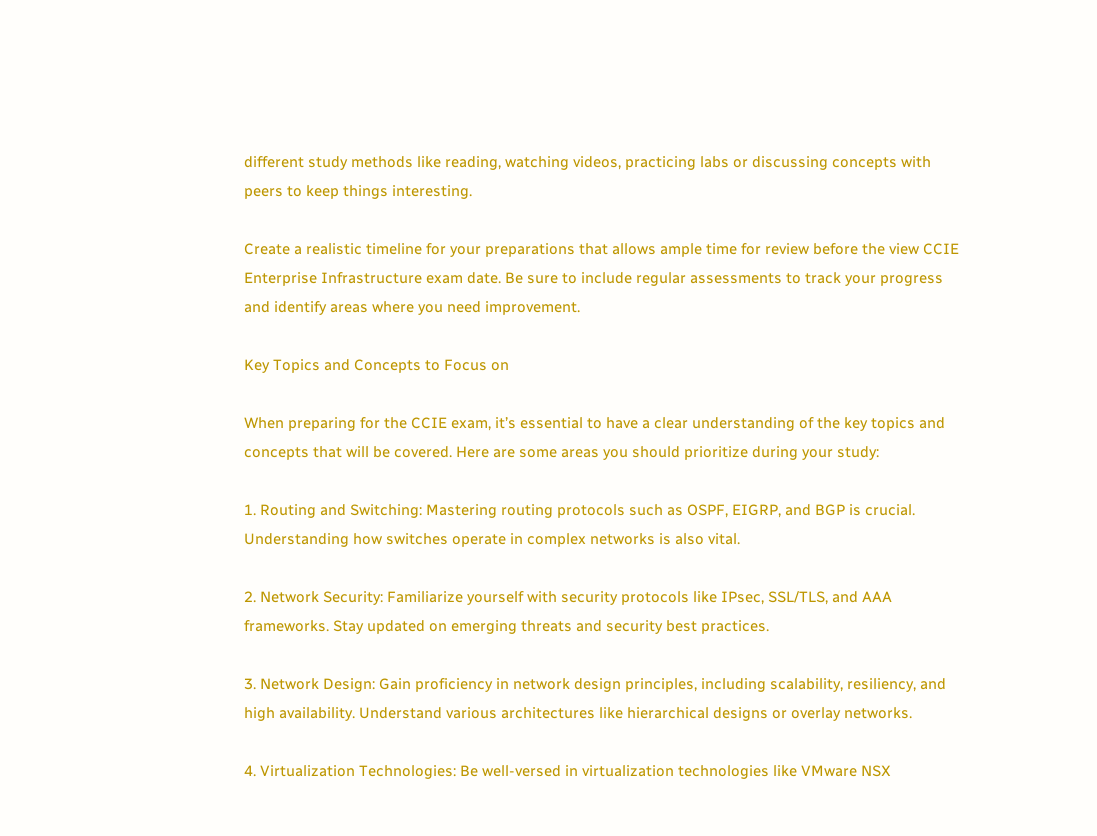different study methods like reading, watching videos, practicing labs or discussing concepts with peers to keep things interesting.

Create a realistic timeline for your preparations that allows ample time for review before the view CCIE Enterprise Infrastructure exam date. Be sure to include regular assessments to track your progress and identify areas where you need improvement.

Key Topics and Concepts to Focus on

When preparing for the CCIE exam, it’s essential to have a clear understanding of the key topics and concepts that will be covered. Here are some areas you should prioritize during your study:

1. Routing and Switching: Mastering routing protocols such as OSPF, EIGRP, and BGP is crucial. Understanding how switches operate in complex networks is also vital.

2. Network Security: Familiarize yourself with security protocols like IPsec, SSL/TLS, and AAA frameworks. Stay updated on emerging threats and security best practices.

3. Network Design: Gain proficiency in network design principles, including scalability, resiliency, and high availability. Understand various architectures like hierarchical designs or overlay networks.

4. Virtualization Technologies: Be well-versed in virtualization technologies like VMware NSX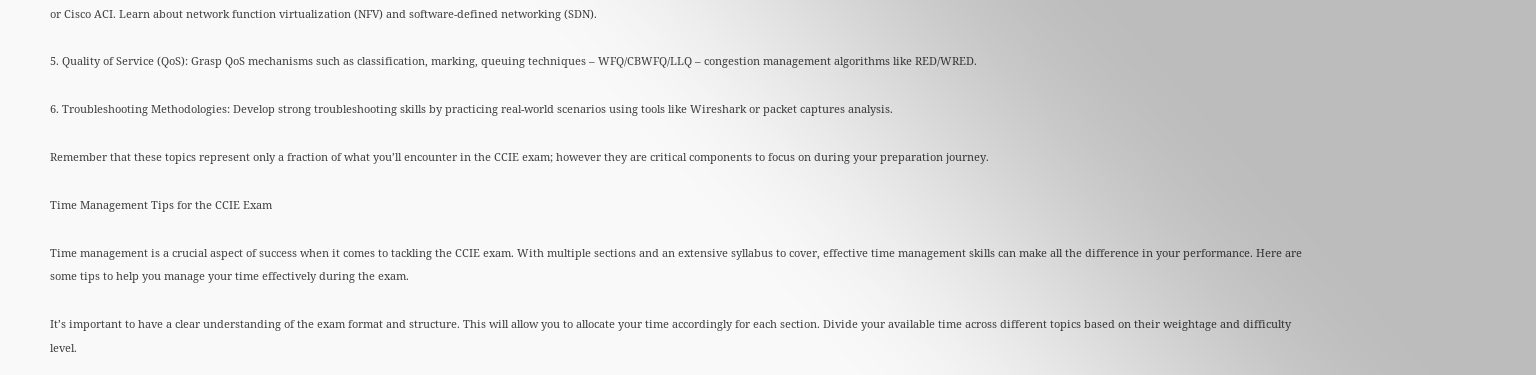or Cisco ACI. Learn about network function virtualization (NFV) and software-defined networking (SDN).

5. Quality of Service (QoS): Grasp QoS mechanisms such as classification, marking, queuing techniques – WFQ/CBWFQ/LLQ – congestion management algorithms like RED/WRED.

6. Troubleshooting Methodologies: Develop strong troubleshooting skills by practicing real-world scenarios using tools like Wireshark or packet captures analysis.

Remember that these topics represent only a fraction of what you’ll encounter in the CCIE exam; however they are critical components to focus on during your preparation journey.

Time Management Tips for the CCIE Exam

Time management is a crucial aspect of success when it comes to tackling the CCIE exam. With multiple sections and an extensive syllabus to cover, effective time management skills can make all the difference in your performance. Here are some tips to help you manage your time effectively during the exam.

It’s important to have a clear understanding of the exam format and structure. This will allow you to allocate your time accordingly for each section. Divide your available time across different topics based on their weightage and difficulty level.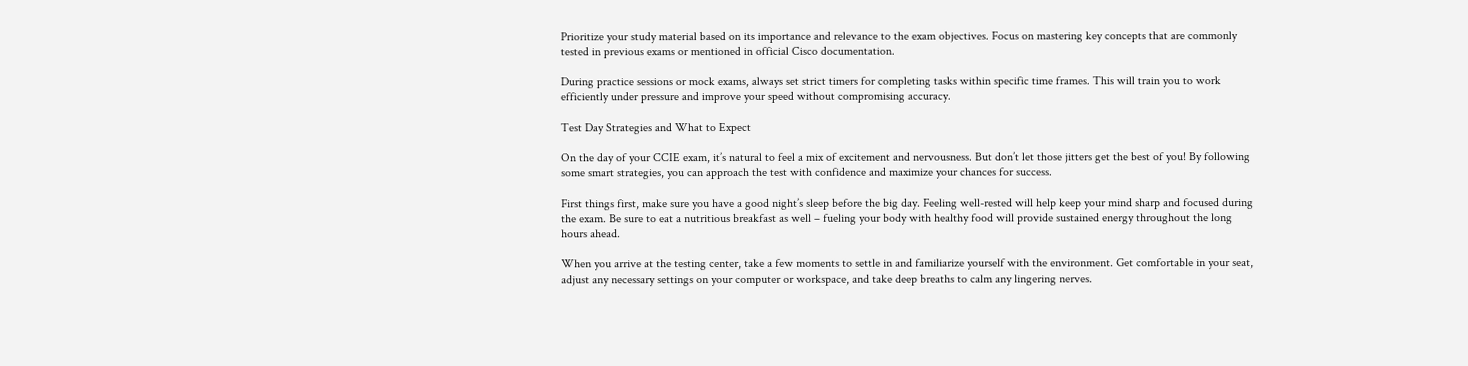Prioritize your study material based on its importance and relevance to the exam objectives. Focus on mastering key concepts that are commonly tested in previous exams or mentioned in official Cisco documentation.

During practice sessions or mock exams, always set strict timers for completing tasks within specific time frames. This will train you to work efficiently under pressure and improve your speed without compromising accuracy.

Test Day Strategies and What to Expect

On the day of your CCIE exam, it’s natural to feel a mix of excitement and nervousness. But don’t let those jitters get the best of you! By following some smart strategies, you can approach the test with confidence and maximize your chances for success.

First things first, make sure you have a good night’s sleep before the big day. Feeling well-rested will help keep your mind sharp and focused during the exam. Be sure to eat a nutritious breakfast as well – fueling your body with healthy food will provide sustained energy throughout the long hours ahead.

When you arrive at the testing center, take a few moments to settle in and familiarize yourself with the environment. Get comfortable in your seat, adjust any necessary settings on your computer or workspace, and take deep breaths to calm any lingering nerves.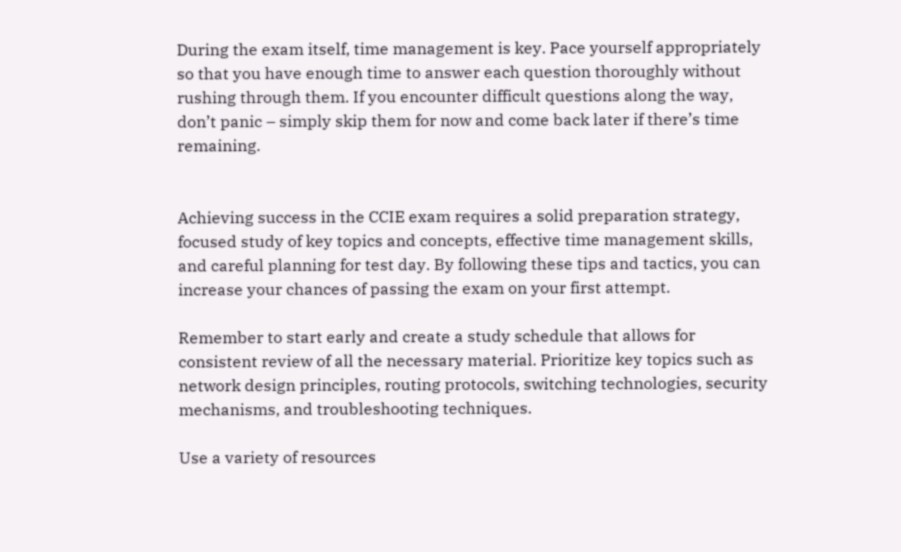During the exam itself, time management is key. Pace yourself appropriately so that you have enough time to answer each question thoroughly without rushing through them. If you encounter difficult questions along the way, don’t panic – simply skip them for now and come back later if there’s time remaining.


Achieving success in the CCIE exam requires a solid preparation strategy, focused study of key topics and concepts, effective time management skills, and careful planning for test day. By following these tips and tactics, you can increase your chances of passing the exam on your first attempt.

Remember to start early and create a study schedule that allows for consistent review of all the necessary material. Prioritize key topics such as network design principles, routing protocols, switching technologies, security mechanisms, and troubleshooting techniques.

Use a variety of resources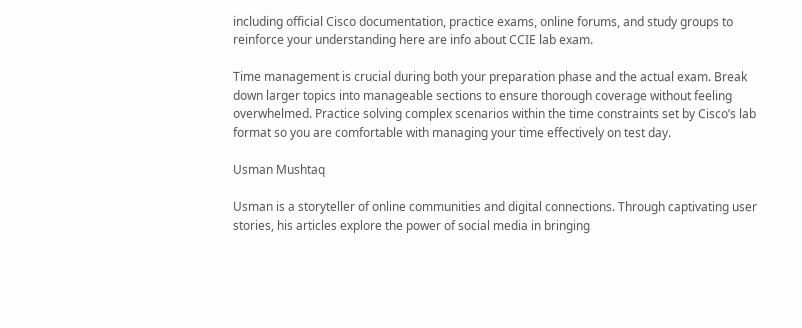including official Cisco documentation, practice exams, online forums, and study groups to reinforce your understanding here are info about CCIE lab exam.

Time management is crucial during both your preparation phase and the actual exam. Break down larger topics into manageable sections to ensure thorough coverage without feeling overwhelmed. Practice solving complex scenarios within the time constraints set by Cisco’s lab format so you are comfortable with managing your time effectively on test day.

Usman Mushtaq

Usman is a storyteller of online communities and digital connections. Through captivating user stories, his articles explore the power of social media in bringing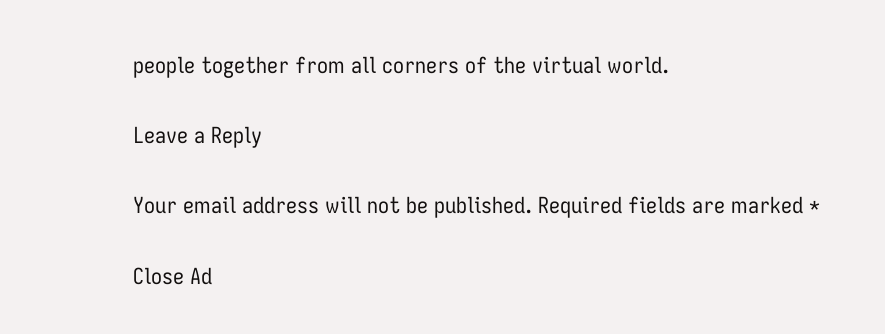people together from all corners of the virtual world.

Leave a Reply

Your email address will not be published. Required fields are marked *

Close Ad